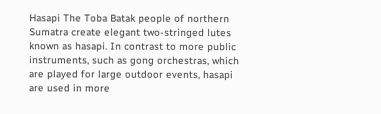Hasapi The Toba Batak people of northern Sumatra create elegant two-stringed lutes known as hasapi. In contrast to more public instruments, such as gong orchestras, which are played for large outdoor events, hasapi are used in more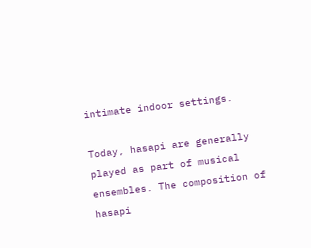intimate indoor settings.

Today, hasapi are generally played as part of musical ensembles. The composition of hasapi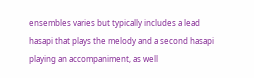ensembles varies but typically includes a lead hasapi that plays the melody and a second hasapi playing an accompaniment, as well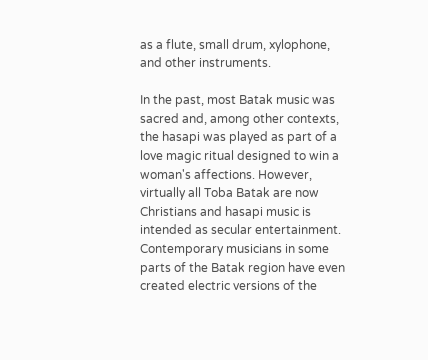as a flute, small drum, xylophone, and other instruments.

In the past, most Batak music was sacred and, among other contexts, the hasapi was played as part of a love magic ritual designed to win a woman's affections. However, virtually all Toba Batak are now Christians and hasapi music is intended as secular entertainment. Contemporary musicians in some parts of the Batak region have even created electric versions of the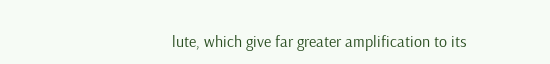lute, which give far greater amplification to its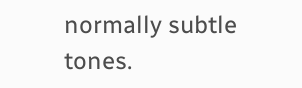normally subtle tones.